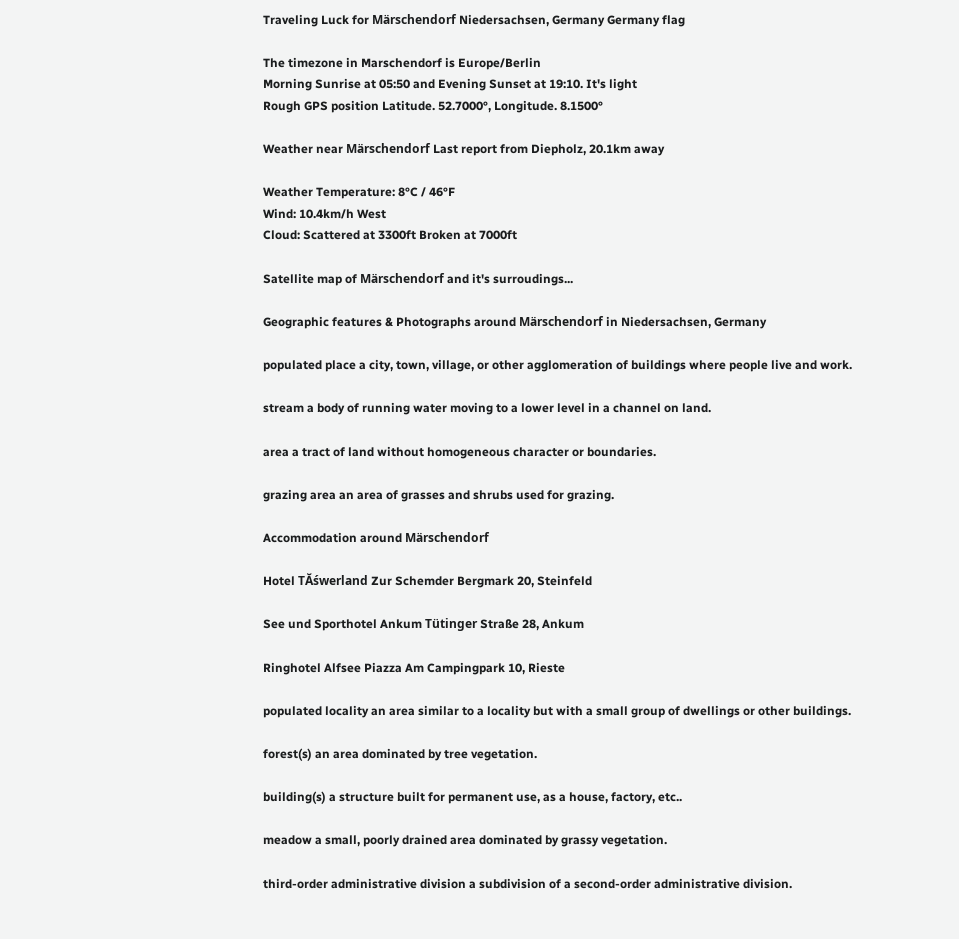Traveling Luck for Märschendorf Niedersachsen, Germany Germany flag

The timezone in Marschendorf is Europe/Berlin
Morning Sunrise at 05:50 and Evening Sunset at 19:10. It's light
Rough GPS position Latitude. 52.7000°, Longitude. 8.1500°

Weather near Märschendorf Last report from Diepholz, 20.1km away

Weather Temperature: 8°C / 46°F
Wind: 10.4km/h West
Cloud: Scattered at 3300ft Broken at 7000ft

Satellite map of Märschendorf and it's surroudings...

Geographic features & Photographs around Märschendorf in Niedersachsen, Germany

populated place a city, town, village, or other agglomeration of buildings where people live and work.

stream a body of running water moving to a lower level in a channel on land.

area a tract of land without homogeneous character or boundaries.

grazing area an area of grasses and shrubs used for grazing.

Accommodation around Märschendorf

Hotel TĂśwerland Zur Schemder Bergmark 20, Steinfeld

See und Sporthotel Ankum Tütinger Straße 28, Ankum

Ringhotel Alfsee Piazza Am Campingpark 10, Rieste

populated locality an area similar to a locality but with a small group of dwellings or other buildings.

forest(s) an area dominated by tree vegetation.

building(s) a structure built for permanent use, as a house, factory, etc..

meadow a small, poorly drained area dominated by grassy vegetation.

third-order administrative division a subdivision of a second-order administrative division.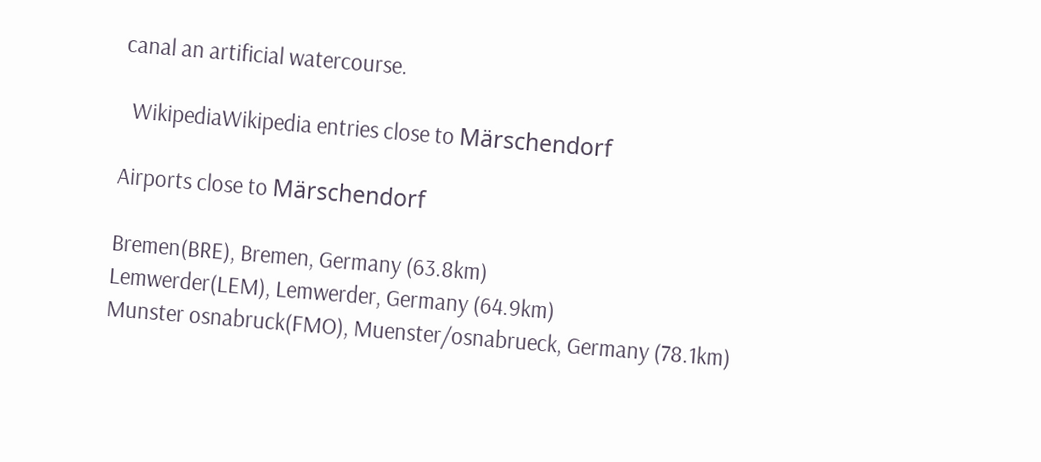canal an artificial watercourse.

  WikipediaWikipedia entries close to Märschendorf

Airports close to Märschendorf

Bremen(BRE), Bremen, Germany (63.8km)
Lemwerder(LEM), Lemwerder, Germany (64.9km)
Munster osnabruck(FMO), Muenster/osnabrueck, Germany (78.1km)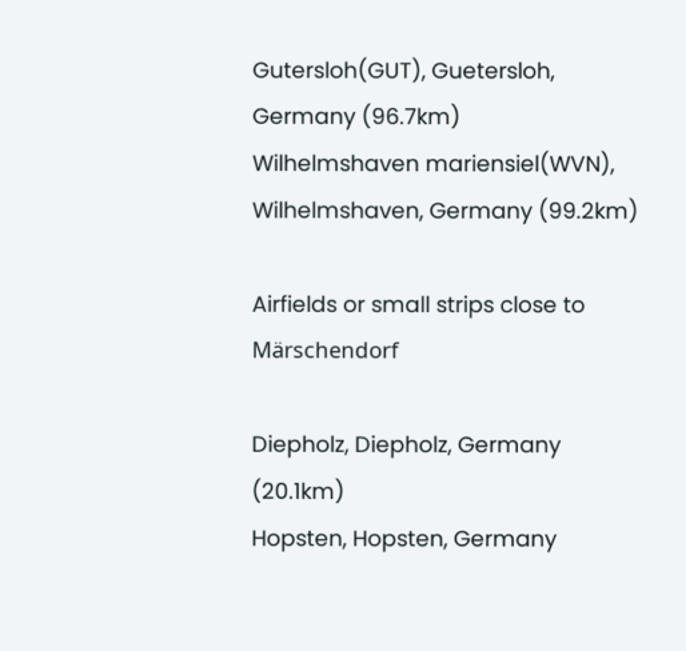Gutersloh(GUT), Guetersloh, Germany (96.7km)
Wilhelmshaven mariensiel(WVN), Wilhelmshaven, Germany (99.2km)

Airfields or small strips close to Märschendorf

Diepholz, Diepholz, Germany (20.1km)
Hopsten, Hopsten, Germany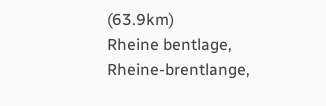(63.9km)
Rheine bentlage, Rheine-brentlange,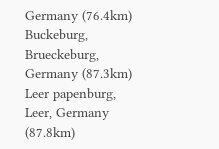Germany (76.4km)
Buckeburg, Brueckeburg, Germany (87.3km)
Leer papenburg, Leer, Germany (87.8km)